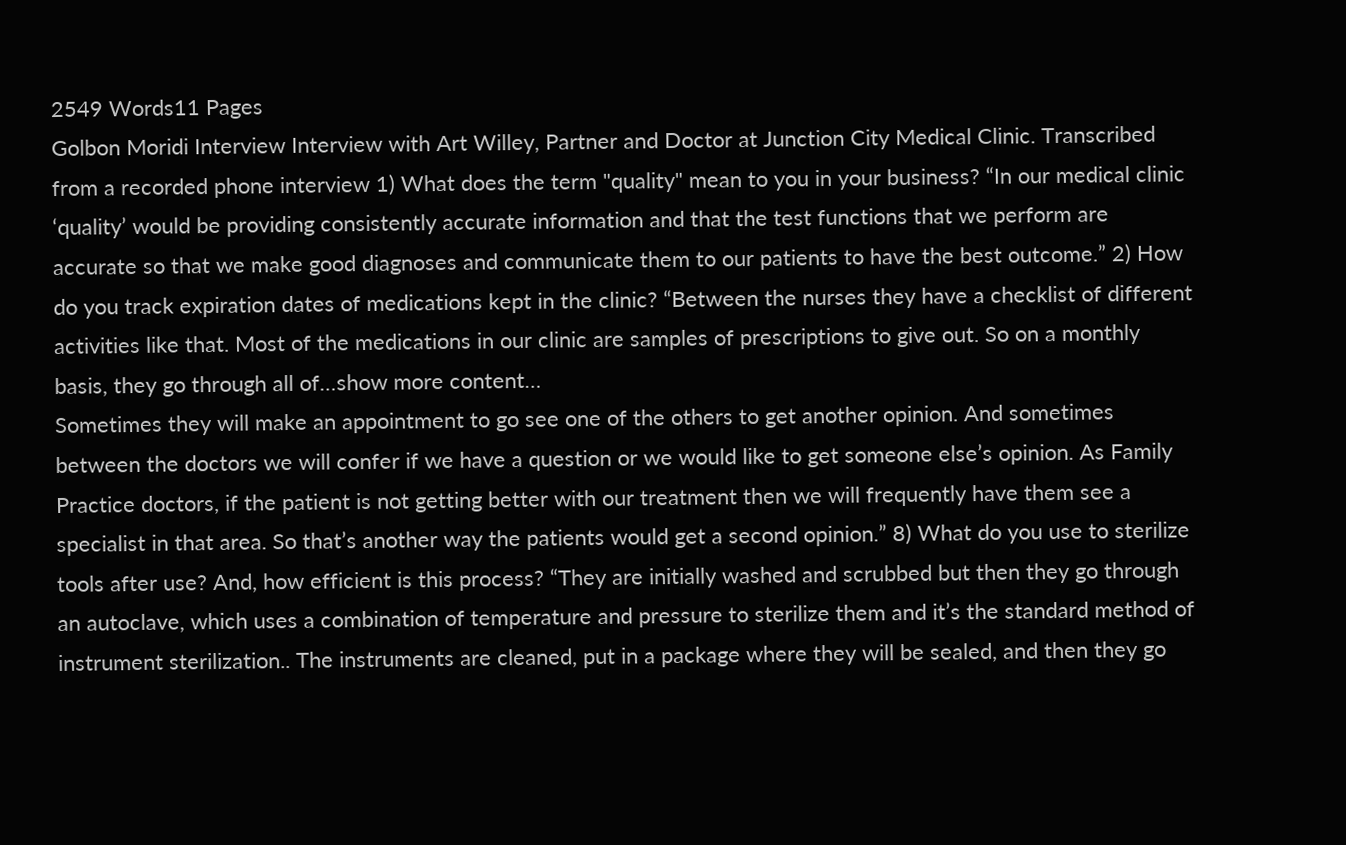2549 Words11 Pages
Golbon Moridi Interview Interview with Art Willey, Partner and Doctor at Junction City Medical Clinic. Transcribed from a recorded phone interview 1) What does the term "quality" mean to you in your business? “In our medical clinic ‘quality’ would be providing consistently accurate information and that the test functions that we perform are accurate so that we make good diagnoses and communicate them to our patients to have the best outcome.” 2) How do you track expiration dates of medications kept in the clinic? “Between the nurses they have a checklist of different activities like that. Most of the medications in our clinic are samples of prescriptions to give out. So on a monthly basis, they go through all of…show more content…
Sometimes they will make an appointment to go see one of the others to get another opinion. And sometimes between the doctors we will confer if we have a question or we would like to get someone else’s opinion. As Family Practice doctors, if the patient is not getting better with our treatment then we will frequently have them see a specialist in that area. So that’s another way the patients would get a second opinion.” 8) What do you use to sterilize tools after use? And, how efficient is this process? “They are initially washed and scrubbed but then they go through an autoclave, which uses a combination of temperature and pressure to sterilize them and it’s the standard method of instrument sterilization.. The instruments are cleaned, put in a package where they will be sealed, and then they go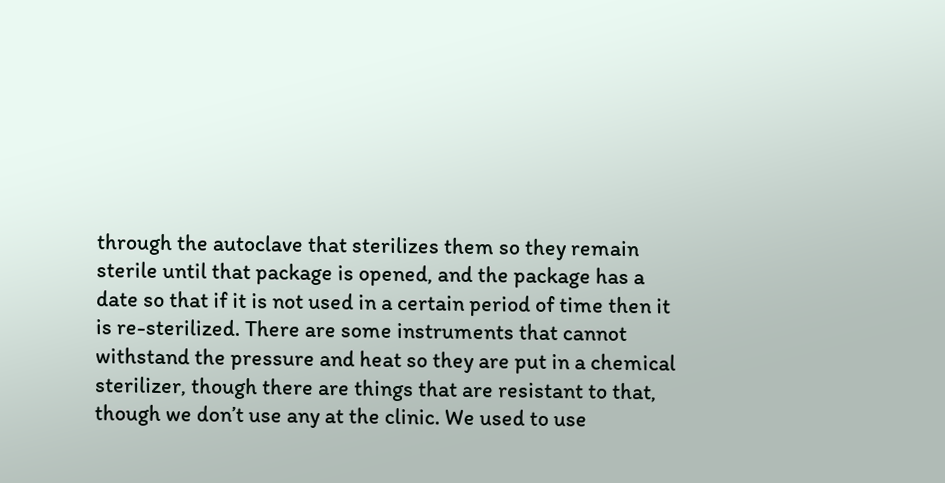through the autoclave that sterilizes them so they remain sterile until that package is opened, and the package has a date so that if it is not used in a certain period of time then it is re-sterilized. There are some instruments that cannot withstand the pressure and heat so they are put in a chemical sterilizer, though there are things that are resistant to that, though we don’t use any at the clinic. We used to use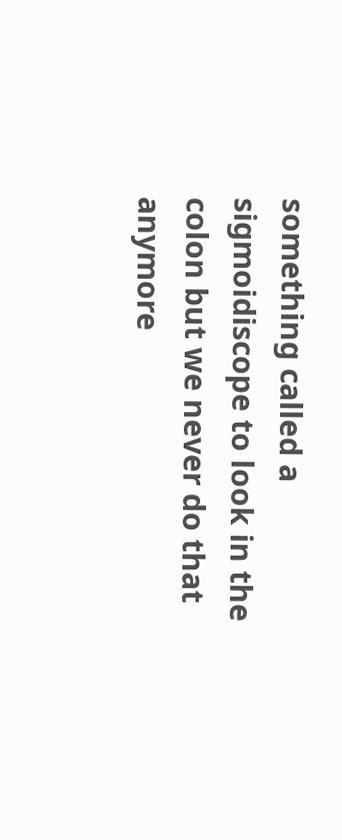something called a sigmoidiscope to look in the colon but we never do that anymore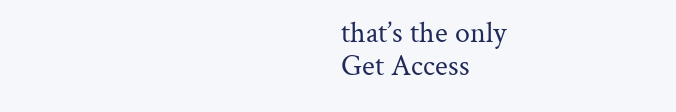that’s the only
Get Access